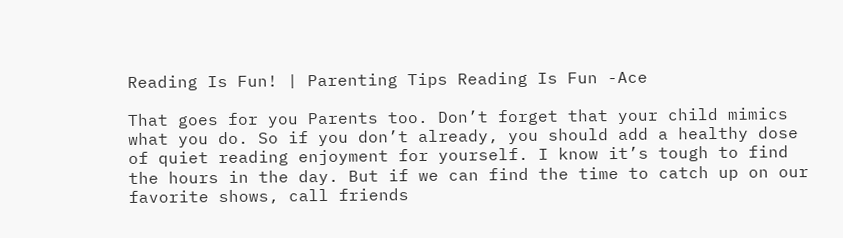Reading Is Fun! | Parenting Tips Reading Is Fun -Ace

That goes for you Parents too. Don’t forget that your child mimics what you do. So if you don’t already, you should add a healthy dose of quiet reading enjoyment for yourself. I know it’s tough to find the hours in the day. But if we can find the time to catch up on our favorite shows, call friends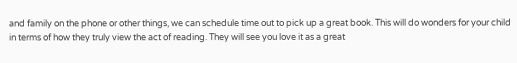and family on the phone or other things, we can schedule time out to pick up a great book. This will do wonders for your child in terms of how they truly view the act of reading. They will see you love it as a great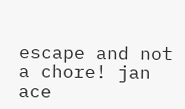escape and not a chore! jan ace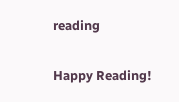reading

Happy Reading!